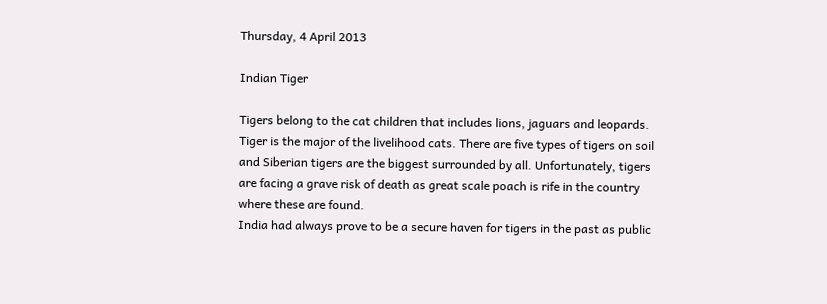Thursday, 4 April 2013

Indian Tiger

Tigers belong to the cat children that includes lions, jaguars and leopards. Tiger is the major of the livelihood cats. There are five types of tigers on soil and Siberian tigers are the biggest surrounded by all. Unfortunately, tigers are facing a grave risk of death as great scale poach is rife in the country where these are found.
India had always prove to be a secure haven for tigers in the past as public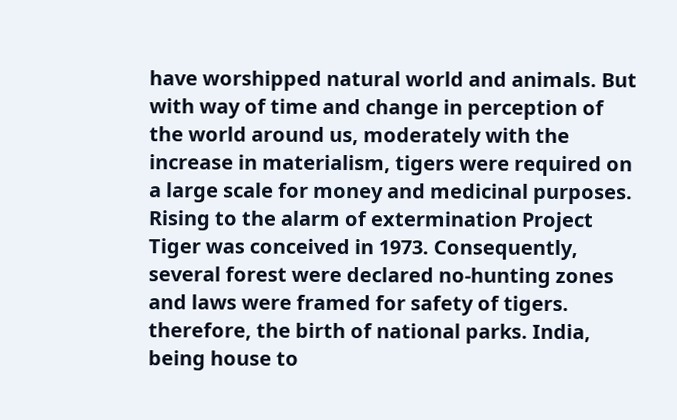have worshipped natural world and animals. But with way of time and change in perception of the world around us, moderately with the increase in materialism, tigers were required on a large scale for money and medicinal purposes.
Rising to the alarm of extermination Project Tiger was conceived in 1973. Consequently, several forest were declared no-hunting zones and laws were framed for safety of tigers. therefore, the birth of national parks. India, being house to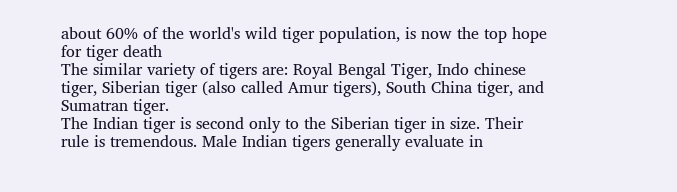about 60% of the world's wild tiger population, is now the top hope for tiger death
The similar variety of tigers are: Royal Bengal Tiger, Indo chinese tiger, Siberian tiger (also called Amur tigers), South China tiger, and Sumatran tiger.
The Indian tiger is second only to the Siberian tiger in size. Their rule is tremendous. Male Indian tigers generally evaluate in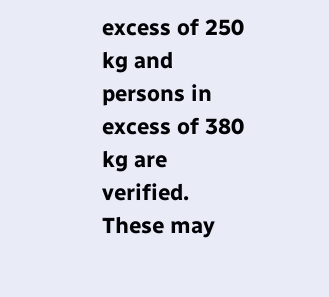excess of 250 kg and persons in excess of 380 kg are verified. These may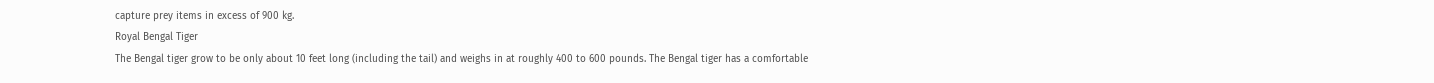capture prey items in excess of 900 kg.
Royal Bengal Tiger
The Bengal tiger grow to be only about 10 feet long (including the tail) and weighs in at roughly 400 to 600 pounds. The Bengal tiger has a comfortable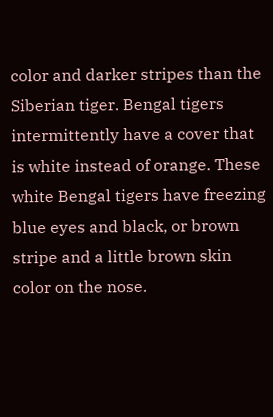color and darker stripes than the Siberian tiger. Bengal tigers intermittently have a cover that is white instead of orange. These white Bengal tigers have freezing blue eyes and black, or brown stripe and a little brown skin color on the nose.